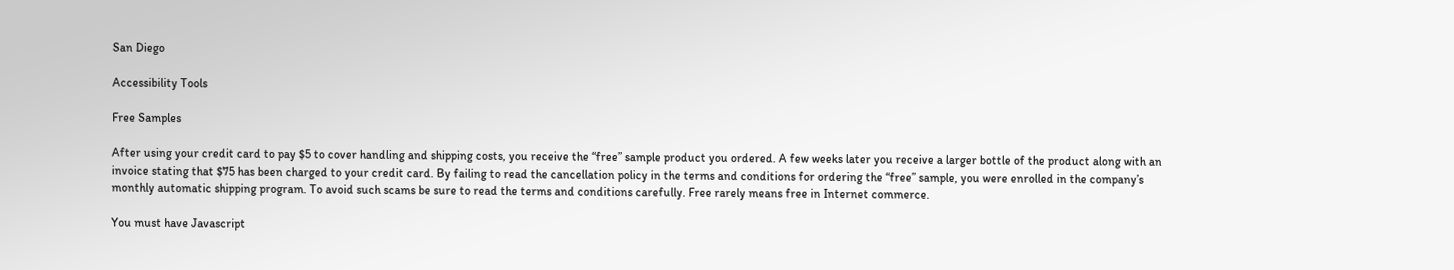San Diego

Accessibility Tools

Free Samples

After using your credit card to pay $5 to cover handling and shipping costs, you receive the “free” sample product you ordered. A few weeks later you receive a larger bottle of the product along with an invoice stating that $75 has been charged to your credit card. By failing to read the cancellation policy in the terms and conditions for ordering the “free” sample, you were enrolled in the company’s monthly automatic shipping program. To avoid such scams be sure to read the terms and conditions carefully. Free rarely means free in Internet commerce.

You must have Javascript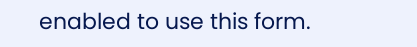enabled to use this form.